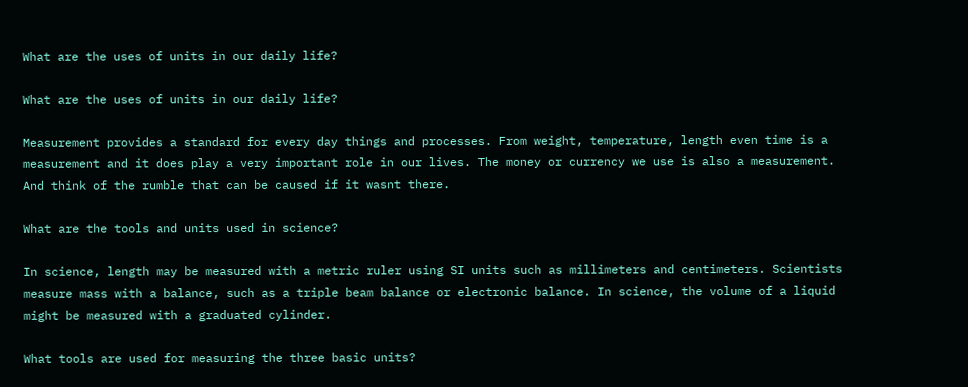What are the uses of units in our daily life?

What are the uses of units in our daily life?

Measurement provides a standard for every day things and processes. From weight, temperature, length even time is a measurement and it does play a very important role in our lives. The money or currency we use is also a measurement. And think of the rumble that can be caused if it wasnt there.

What are the tools and units used in science?

In science, length may be measured with a metric ruler using SI units such as millimeters and centimeters. Scientists measure mass with a balance, such as a triple beam balance or electronic balance. In science, the volume of a liquid might be measured with a graduated cylinder.

What tools are used for measuring the three basic units?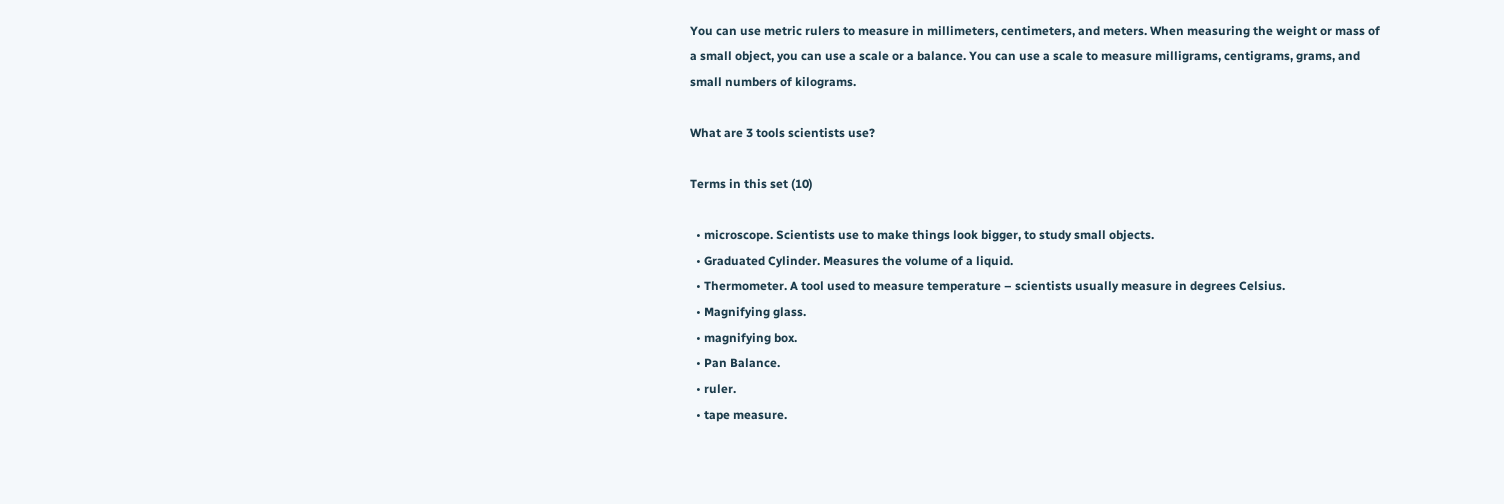You can use metric rulers to measure in millimeters, centimeters, and meters. When measuring the weight or mass of a small object, you can use a scale or a balance. You can use a scale to measure milligrams, centigrams, grams, and small numbers of kilograms.

What are 3 tools scientists use?

Terms in this set (10)

  • microscope. Scientists use to make things look bigger, to study small objects.
  • Graduated Cylinder. Measures the volume of a liquid.
  • Thermometer. A tool used to measure temperature – scientists usually measure in degrees Celsius.
  • Magnifying glass.
  • magnifying box.
  • Pan Balance.
  • ruler.
  • tape measure.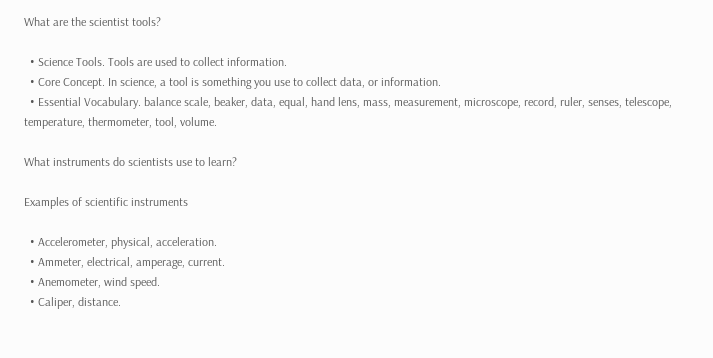What are the scientist tools?

  • Science Tools. Tools are used to collect information.
  • Core Concept. In science, a tool is something you use to collect data, or information.
  • Essential Vocabulary. balance scale, beaker, data, equal, hand lens, mass, measurement, microscope, record, ruler, senses, telescope, temperature, thermometer, tool, volume.

What instruments do scientists use to learn?

Examples of scientific instruments

  • Accelerometer, physical, acceleration.
  • Ammeter, electrical, amperage, current.
  • Anemometer, wind speed.
  • Caliper, distance.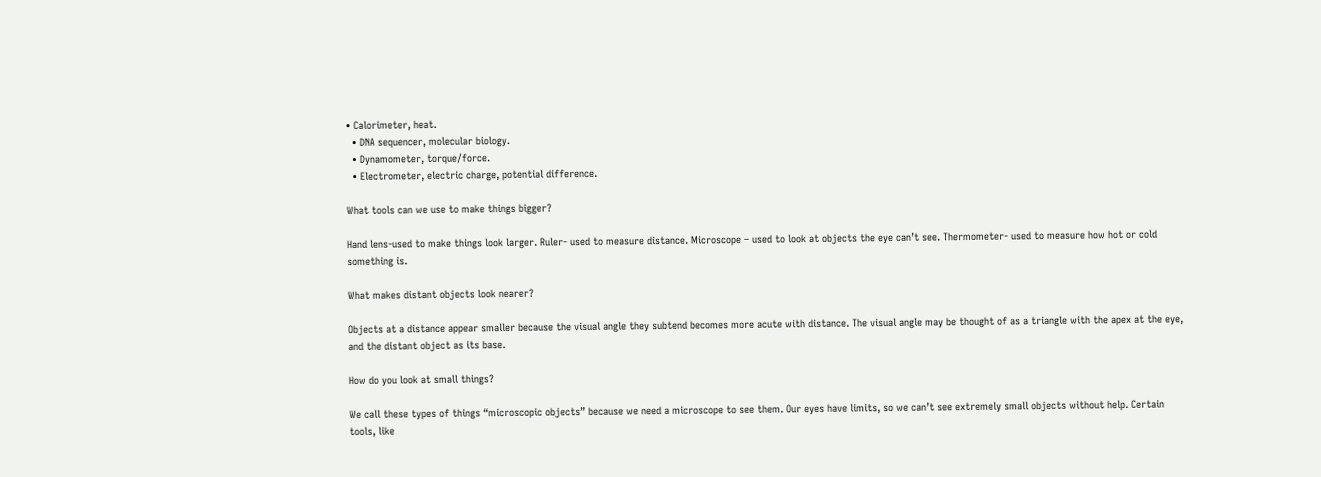• Calorimeter, heat.
  • DNA sequencer, molecular biology.
  • Dynamometer, torque/force.
  • Electrometer, electric charge, potential difference.

What tools can we use to make things bigger?

Hand lens-used to make things look larger. Ruler- used to measure distance. Microscope – used to look at objects the eye can’t see. Thermometer- used to measure how hot or cold something is.

What makes distant objects look nearer?

Objects at a distance appear smaller because the visual angle they subtend becomes more acute with distance. The visual angle may be thought of as a triangle with the apex at the eye, and the distant object as its base.

How do you look at small things?

We call these types of things “microscopic objects” because we need a microscope to see them. Our eyes have limits, so we can’t see extremely small objects without help. Certain tools, like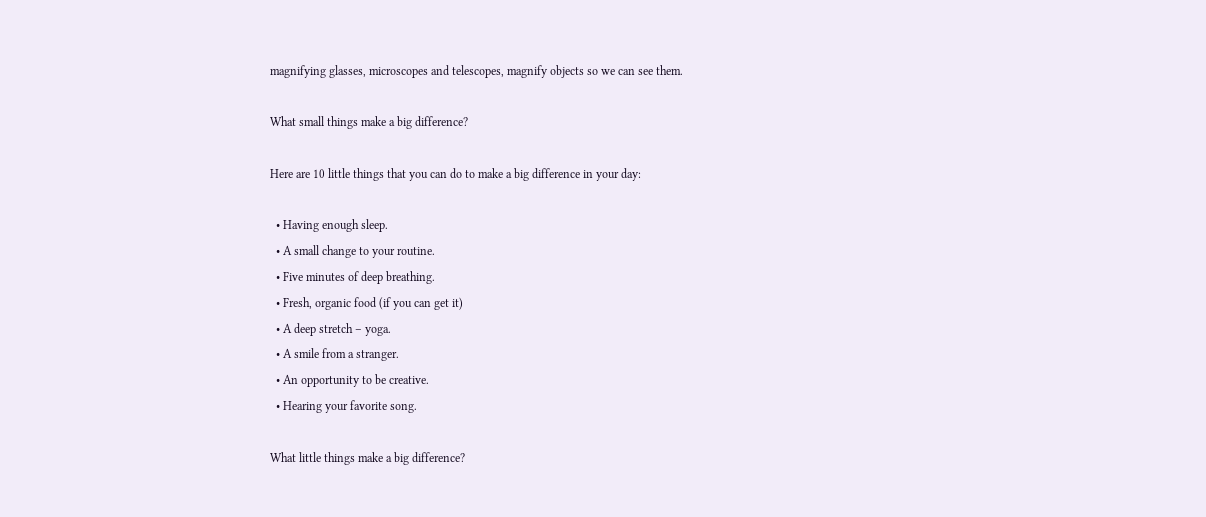magnifying glasses, microscopes and telescopes, magnify objects so we can see them.

What small things make a big difference?

Here are 10 little things that you can do to make a big difference in your day:

  • Having enough sleep.
  • A small change to your routine.
  • Five minutes of deep breathing.
  • Fresh, organic food (if you can get it)
  • A deep stretch – yoga.
  • A smile from a stranger.
  • An opportunity to be creative.
  • Hearing your favorite song.

What little things make a big difference?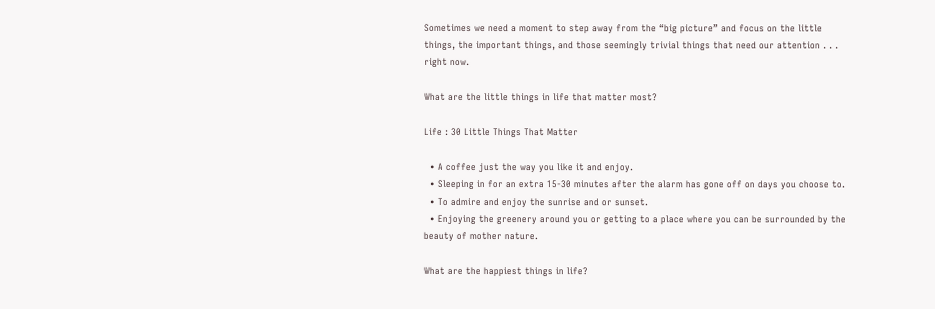Sometimes we need a moment to step away from the “big picture” and focus on the little things, the important things, and those seemingly trivial things that need our attention . . . right now.

What are the little things in life that matter most?

Life : 30 Little Things That Matter

  • A coffee just the way you like it and enjoy.
  • Sleeping in for an extra 15-30 minutes after the alarm has gone off on days you choose to.
  • To admire and enjoy the sunrise and or sunset.
  • Enjoying the greenery around you or getting to a place where you can be surrounded by the beauty of mother nature.

What are the happiest things in life?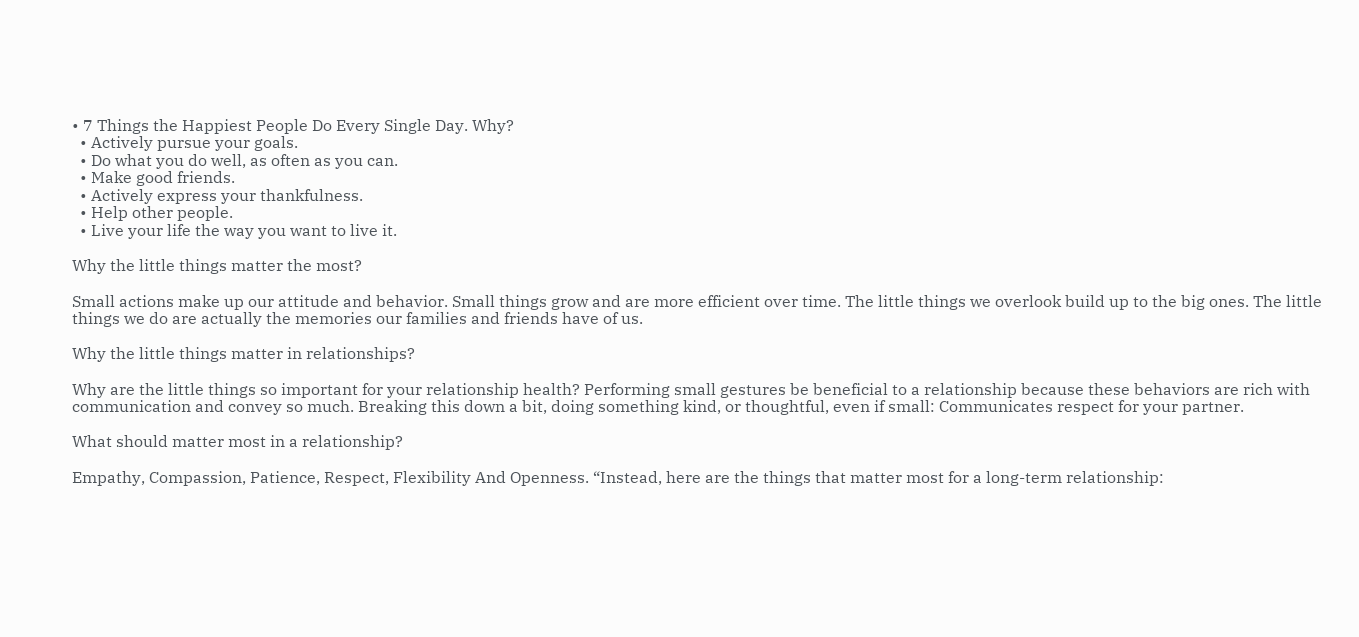• 7 Things the Happiest People Do Every Single Day. Why?
  • Actively pursue your goals.
  • Do what you do well, as often as you can.
  • Make good friends.
  • Actively express your thankfulness.
  • Help other people.
  • Live your life the way you want to live it.

Why the little things matter the most?

Small actions make up our attitude and behavior. Small things grow and are more efficient over time. The little things we overlook build up to the big ones. The little things we do are actually the memories our families and friends have of us.

Why the little things matter in relationships?

Why are the little things so important for your relationship health? Performing small gestures be beneficial to a relationship because these behaviors are rich with communication and convey so much. Breaking this down a bit, doing something kind, or thoughtful, even if small: Communicates respect for your partner.

What should matter most in a relationship?

Empathy, Compassion, Patience, Respect, Flexibility And Openness. “Instead, here are the things that matter most for a long-term relationship: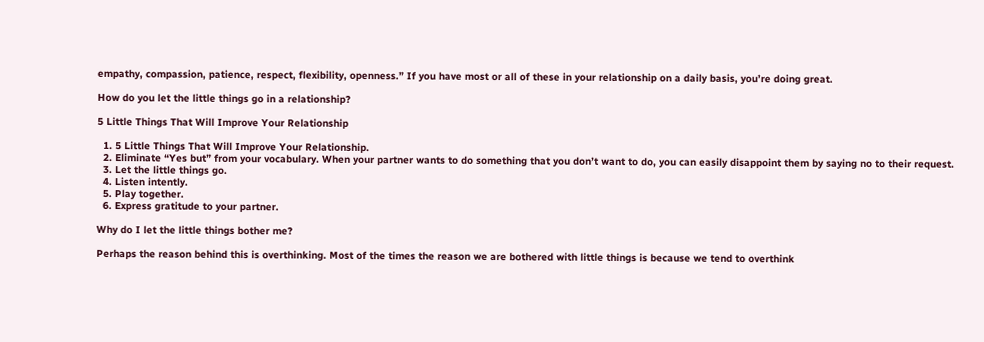empathy, compassion, patience, respect, flexibility, openness.” If you have most or all of these in your relationship on a daily basis, you’re doing great.

How do you let the little things go in a relationship?

5 Little Things That Will Improve Your Relationship

  1. 5 Little Things That Will Improve Your Relationship.
  2. Eliminate “Yes but” from your vocabulary. When your partner wants to do something that you don’t want to do, you can easily disappoint them by saying no to their request.
  3. Let the little things go.
  4. Listen intently.
  5. Play together.
  6. Express gratitude to your partner.

Why do I let the little things bother me?

Perhaps the reason behind this is overthinking. Most of the times the reason we are bothered with little things is because we tend to overthink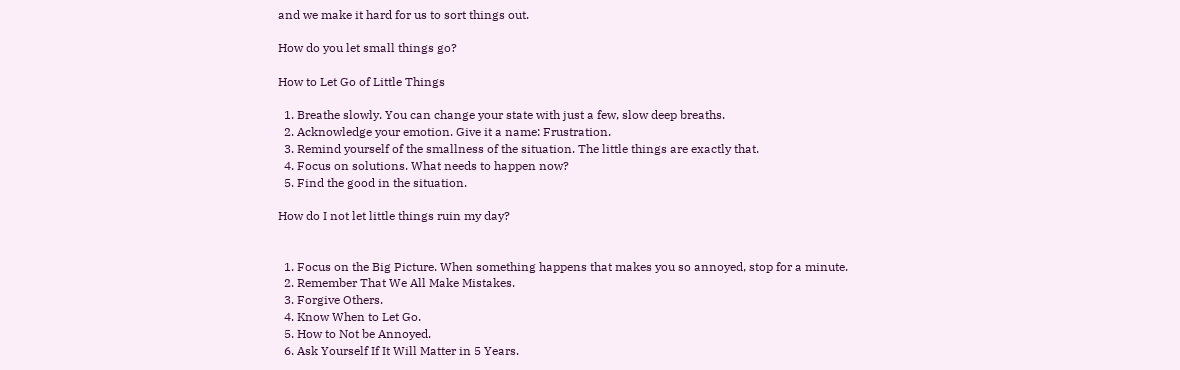and we make it hard for us to sort things out.

How do you let small things go?

How to Let Go of Little Things

  1. Breathe slowly. You can change your state with just a few, slow deep breaths.
  2. Acknowledge your emotion. Give it a name: Frustration.
  3. Remind yourself of the smallness of the situation. The little things are exactly that.
  4. Focus on solutions. What needs to happen now?
  5. Find the good in the situation.

How do I not let little things ruin my day?


  1. Focus on the Big Picture. When something happens that makes you so annoyed, stop for a minute.
  2. Remember That We All Make Mistakes.
  3. Forgive Others.
  4. Know When to Let Go.
  5. How to Not be Annoyed.
  6. Ask Yourself If It Will Matter in 5 Years.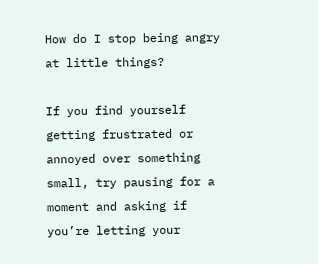How do I stop being angry at little things?

If you find yourself getting frustrated or annoyed over something small, try pausing for a moment and asking if you’re letting your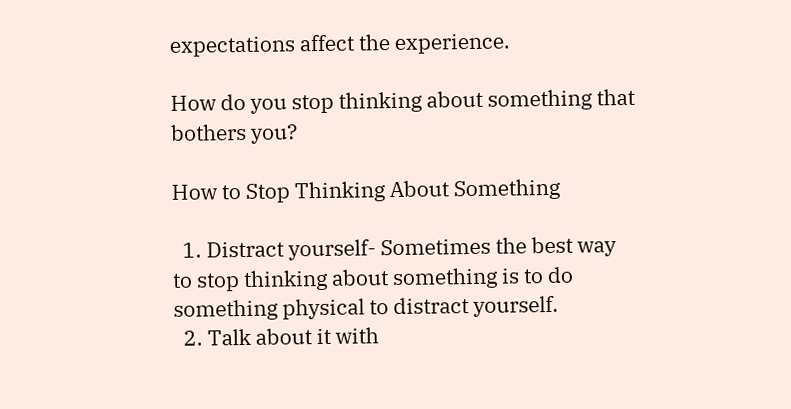expectations affect the experience.

How do you stop thinking about something that bothers you?

How to Stop Thinking About Something

  1. Distract yourself- Sometimes the best way to stop thinking about something is to do something physical to distract yourself.
  2. Talk about it with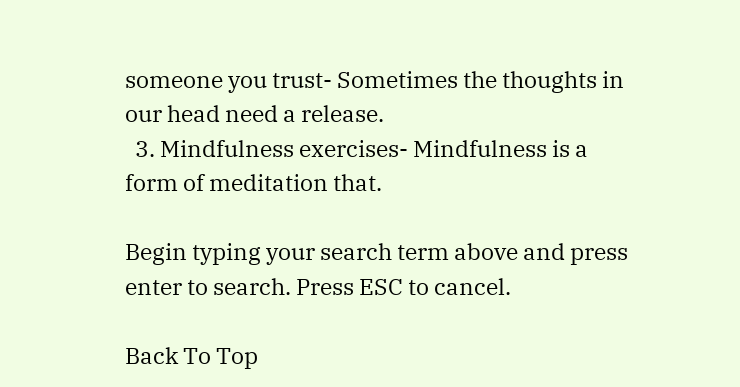someone you trust- Sometimes the thoughts in our head need a release.
  3. Mindfulness exercises- Mindfulness is a form of meditation that.

Begin typing your search term above and press enter to search. Press ESC to cancel.

Back To Top